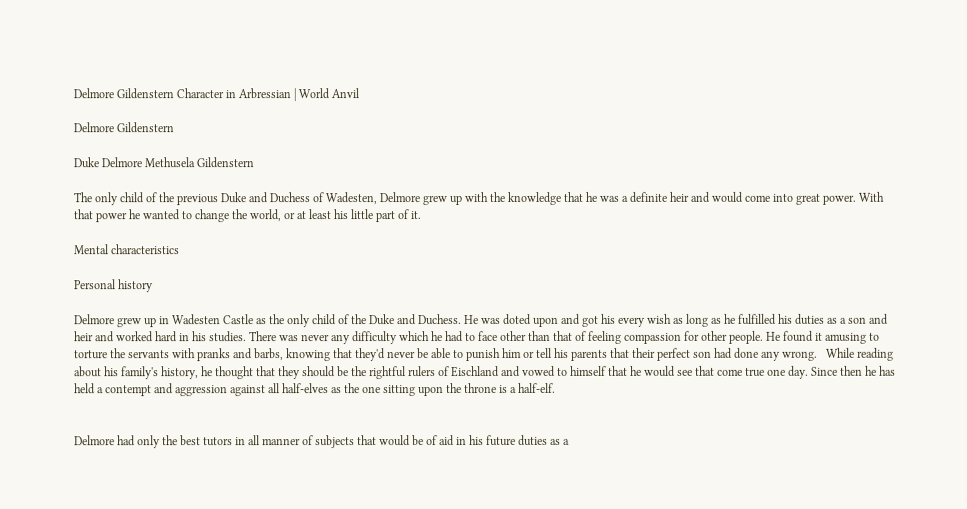Delmore Gildenstern Character in Arbressian | World Anvil

Delmore Gildenstern

Duke Delmore Methusela Gildenstern

The only child of the previous Duke and Duchess of Wadesten, Delmore grew up with the knowledge that he was a definite heir and would come into great power. With that power he wanted to change the world, or at least his little part of it.

Mental characteristics

Personal history

Delmore grew up in Wadesten Castle as the only child of the Duke and Duchess. He was doted upon and got his every wish as long as he fulfilled his duties as a son and heir and worked hard in his studies. There was never any difficulty which he had to face other than that of feeling compassion for other people. He found it amusing to torture the servants with pranks and barbs, knowing that they'd never be able to punish him or tell his parents that their perfect son had done any wrong.   While reading about his family's history, he thought that they should be the rightful rulers of Eischland and vowed to himself that he would see that come true one day. Since then he has held a contempt and aggression against all half-elves as the one sitting upon the throne is a half-elf.


Delmore had only the best tutors in all manner of subjects that would be of aid in his future duties as a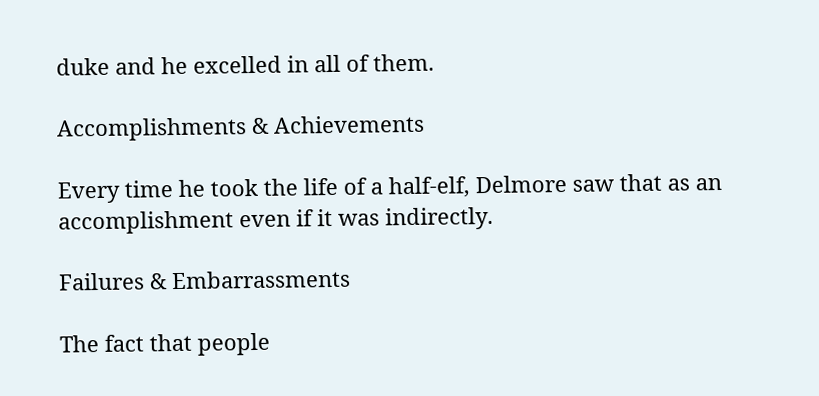duke and he excelled in all of them.

Accomplishments & Achievements

Every time he took the life of a half-elf, Delmore saw that as an accomplishment even if it was indirectly.

Failures & Embarrassments

The fact that people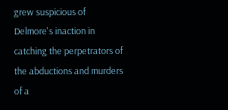grew suspicious of Delmore's inaction in catching the perpetrators of the abductions and murders of a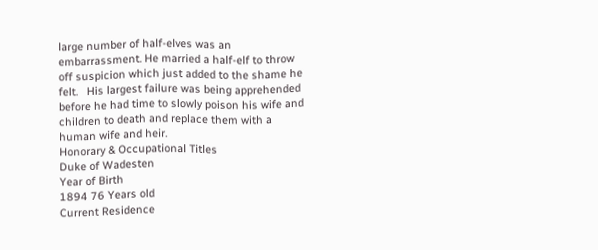large number of half-elves was an embarrassment. He married a half-elf to throw off suspicion which just added to the shame he felt.   His largest failure was being apprehended before he had time to slowly poison his wife and children to death and replace them with a human wife and heir.
Honorary & Occupational Titles
Duke of Wadesten
Year of Birth
1894 76 Years old
Current Residence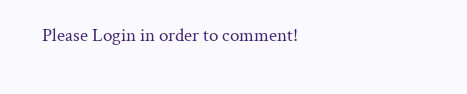Please Login in order to comment!